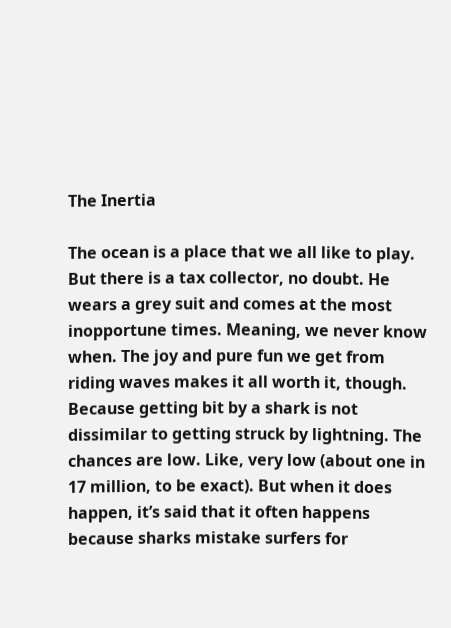The Inertia

The ocean is a place that we all like to play. But there is a tax collector, no doubt. He wears a grey suit and comes at the most inopportune times. Meaning, we never know when. The joy and pure fun we get from riding waves makes it all worth it, though. Because getting bit by a shark is not dissimilar to getting struck by lightning. The chances are low. Like, very low (about one in 17 million, to be exact). But when it does happen, it’s said that it often happens because sharks mistake surfers for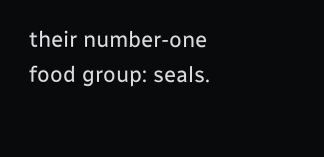their number-one food group: seals.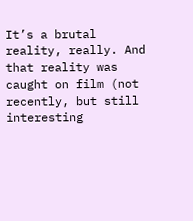It’s a brutal reality, really. And that reality was caught on film (not recently, but still interesting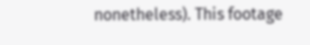nonetheless). This footage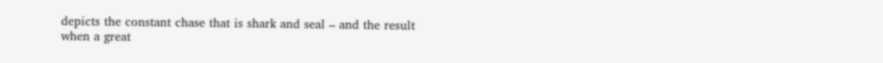depicts the constant chase that is shark and seal – and the result when a great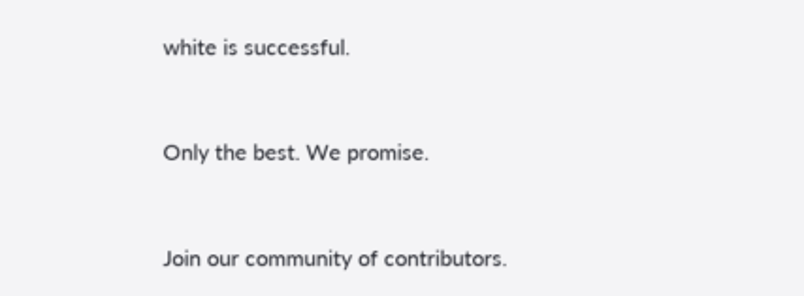white is successful.


Only the best. We promise.


Join our community of contributors.